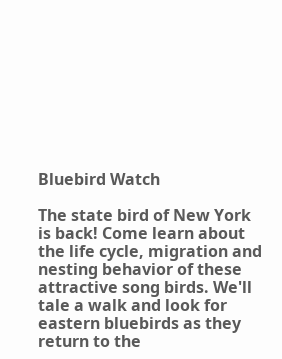Bluebird Watch

The state bird of New York is back! Come learn about the life cycle, migration and nesting behavior of these attractive song birds. We'll tale a walk and look for eastern bluebirds as they return to the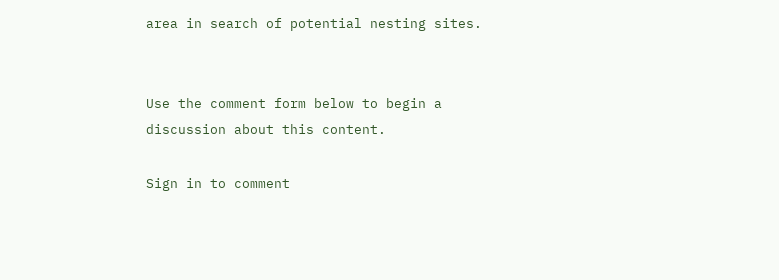area in search of potential nesting sites.


Use the comment form below to begin a discussion about this content.

Sign in to comment